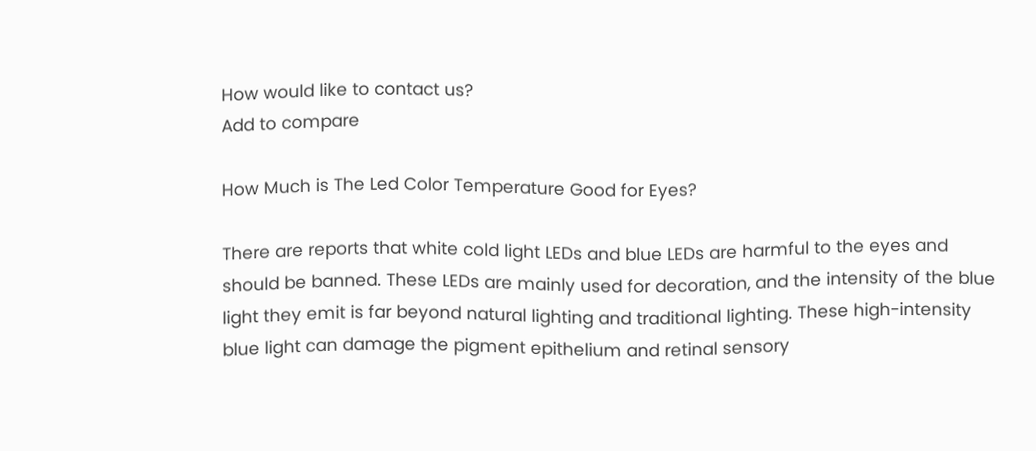How would like to contact us?
Add to compare

How Much is The Led Color Temperature Good for Eyes?

There are reports that white cold light LEDs and blue LEDs are harmful to the eyes and should be banned. These LEDs are mainly used for decoration, and the intensity of the blue light they emit is far beyond natural lighting and traditional lighting. These high-intensity blue light can damage the pigment epithelium and retinal sensory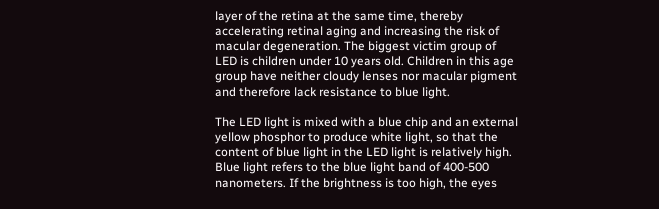layer of the retina at the same time, thereby accelerating retinal aging and increasing the risk of macular degeneration. The biggest victim group of LED is children under 10 years old. Children in this age group have neither cloudy lenses nor macular pigment and therefore lack resistance to blue light.

The LED light is mixed with a blue chip and an external yellow phosphor to produce white light, so that the content of blue light in the LED light is relatively high. Blue light refers to the blue light band of 400-500 nanometers. If the brightness is too high, the eyes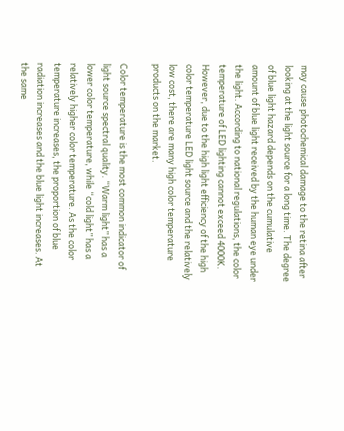may cause photochemical damage to the retina after looking at the light source for a long time. The degree of blue light hazard depends on the cumulative amount of blue light received by the human eye under the light. According to national regulations, the color temperature of LED lighting cannot exceed 4000K. However, due to the high light efficiency of the high color temperature LED light source and the relatively low cost, there are many high color temperature products on the market.

Color temperature is the most common indicator of light source spectral quality. “Warm light” has a lower color temperature, while “cold light” has a relatively higher color temperature. As the color temperature increases, the proportion of blue radiation increases and the blue light increases. At the same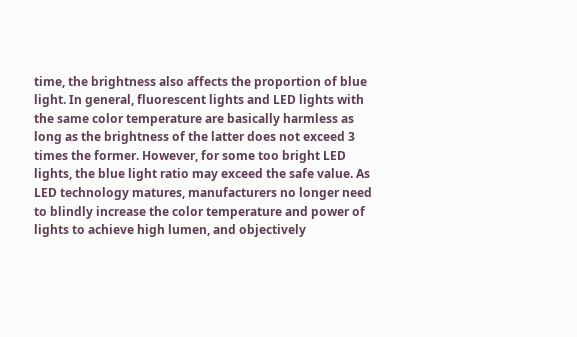time, the brightness also affects the proportion of blue light. In general, fluorescent lights and LED lights with the same color temperature are basically harmless as long as the brightness of the latter does not exceed 3 times the former. However, for some too bright LED lights, the blue light ratio may exceed the safe value. As LED technology matures, manufacturers no longer need to blindly increase the color temperature and power of lights to achieve high lumen, and objectively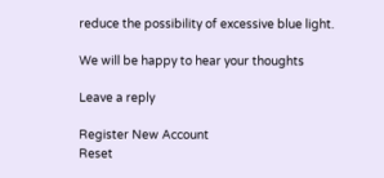reduce the possibility of excessive blue light.

We will be happy to hear your thoughts

Leave a reply

Register New Account
Reset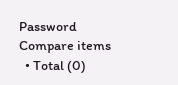Password
Compare items
  • Total (0)